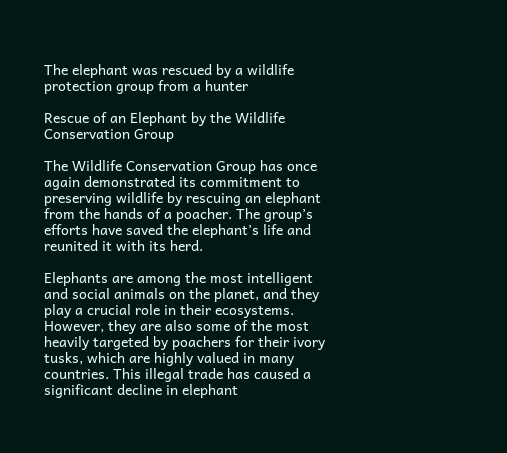The elephant was rescued by a wildlife protection group from a hunter

Rescue of an Elephant by the Wildlife Conservation Group

The Wildlife Conservation Group has once again demonstrated its commitment to preserving wildlife by rescuing an elephant from the hands of a poacher. The group’s efforts have saved the elephant’s life and reunited it with its herd.

Elephants are among the most intelligent and social animals on the planet, and they play a crucial role in their ecosystems. However, they are also some of the most heavily targeted by poachers for their ivory tusks, which are highly valued in many countries. This illegal trade has caused a significant decline in elephant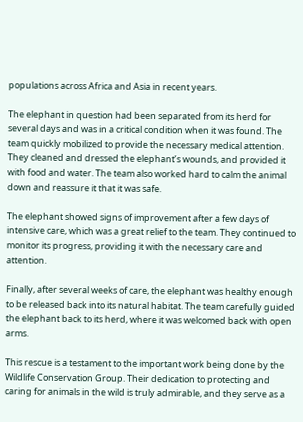populations across Africa and Asia in recent years.

The elephant in question had been separated from its herd for several days and was in a critical condition when it was found. The team quickly mobilized to provide the necessary medical attention. They cleaned and dressed the elephant’s wounds, and provided it with food and water. The team also worked hard to calm the animal down and reassure it that it was safe.

The elephant showed signs of improvement after a few days of intensive care, which was a great relief to the team. They continued to monitor its progress, providing it with the necessary care and attention.

Finally, after several weeks of care, the elephant was healthy enough to be released back into its natural habitat. The team carefully guided the elephant back to its herd, where it was welcomed back with open arms.

This rescue is a testament to the important work being done by the Wildlife Conservation Group. Their dedication to protecting and caring for animals in the wild is truly admirable, and they serve as a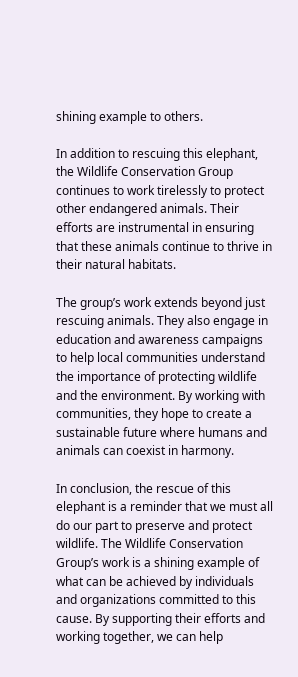shining example to others.

In addition to rescuing this elephant, the Wildlife Conservation Group continues to work tirelessly to protect other endangered animals. Their efforts are instrumental in ensuring that these animals continue to thrive in their natural habitats.

The group’s work extends beyond just rescuing animals. They also engage in education and awareness campaigns to help local communities understand the importance of protecting wildlife and the environment. By working with communities, they hope to create a sustainable future where humans and animals can coexist in harmony.

In conclusion, the rescue of this elephant is a reminder that we must all do our part to preserve and protect wildlife. The Wildlife Conservation Group’s work is a shining example of what can be achieved by individuals and organizations committed to this cause. By supporting their efforts and working together, we can help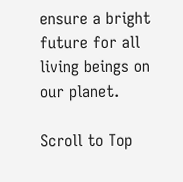ensure a bright future for all living beings on our planet.

Scroll to Top